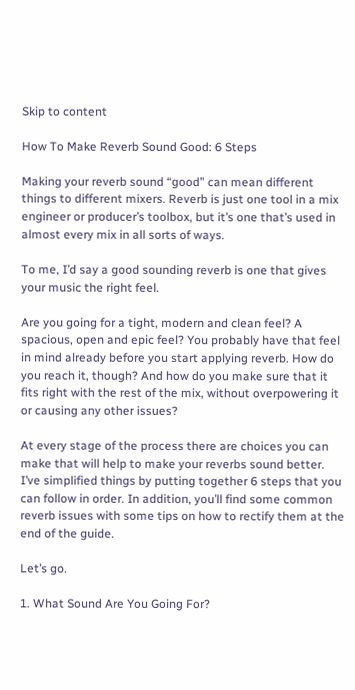Skip to content

How To Make Reverb Sound Good: 6 Steps

Making your reverb sound “good” can mean different things to different mixers. Reverb is just one tool in a mix engineer or producer’s toolbox, but it’s one that’s used in almost every mix in all sorts of ways.

To me, I’d say a good sounding reverb is one that gives your music the right feel.

Are you going for a tight, modern and clean feel? A spacious, open and epic feel? You probably have that feel in mind already before you start applying reverb. How do you reach it, though? And how do you make sure that it fits right with the rest of the mix, without overpowering it or causing any other issues?

At every stage of the process there are choices you can make that will help to make your reverbs sound better. I’ve simplified things by putting together 6 steps that you can follow in order. In addition, you’ll find some common reverb issues with some tips on how to rectify them at the end of the guide.

Let’s go.

1. What Sound Are You Going For?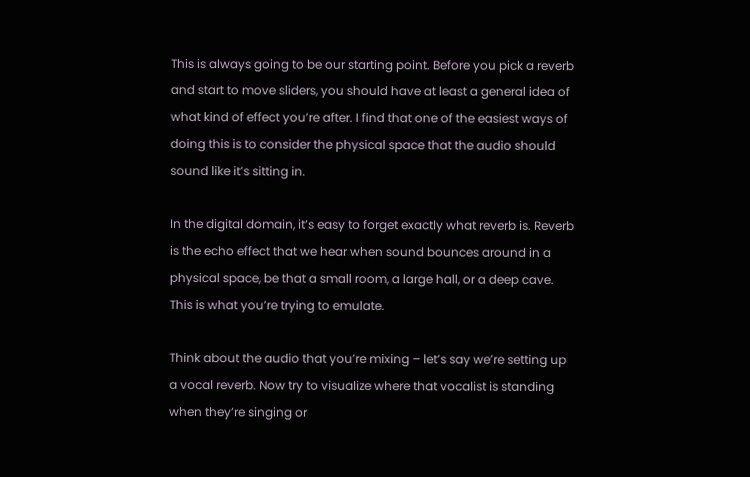This is always going to be our starting point. Before you pick a reverb and start to move sliders, you should have at least a general idea of what kind of effect you’re after. I find that one of the easiest ways of doing this is to consider the physical space that the audio should sound like it’s sitting in.

In the digital domain, it’s easy to forget exactly what reverb is. Reverb is the echo effect that we hear when sound bounces around in a physical space, be that a small room, a large hall, or a deep cave. This is what you’re trying to emulate.

Think about the audio that you’re mixing – let’s say we’re setting up a vocal reverb. Now try to visualize where that vocalist is standing when they’re singing or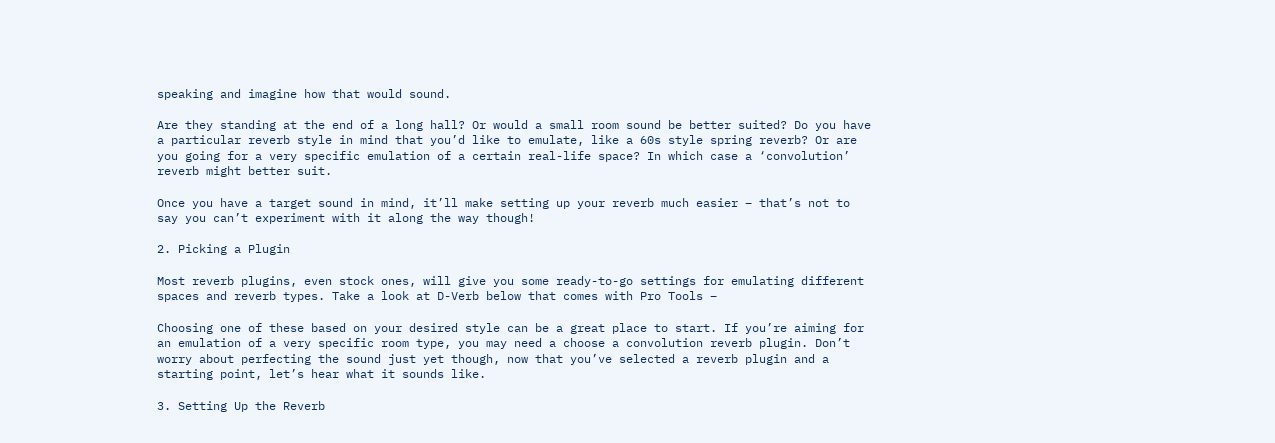speaking and imagine how that would sound.

Are they standing at the end of a long hall? Or would a small room sound be better suited? Do you have a particular reverb style in mind that you’d like to emulate, like a 60s style spring reverb? Or are you going for a very specific emulation of a certain real-life space? In which case a ‘convolution’ reverb might better suit.

Once you have a target sound in mind, it’ll make setting up your reverb much easier – that’s not to say you can’t experiment with it along the way though!

2. Picking a Plugin

Most reverb plugins, even stock ones, will give you some ready-to-go settings for emulating different spaces and reverb types. Take a look at D-Verb below that comes with Pro Tools –

Choosing one of these based on your desired style can be a great place to start. If you’re aiming for an emulation of a very specific room type, you may need a choose a convolution reverb plugin. Don’t worry about perfecting the sound just yet though, now that you’ve selected a reverb plugin and a starting point, let’s hear what it sounds like.

3. Setting Up the Reverb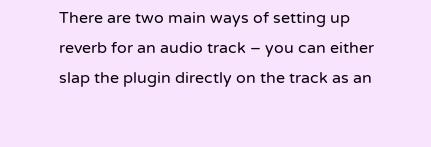There are two main ways of setting up reverb for an audio track – you can either slap the plugin directly on the track as an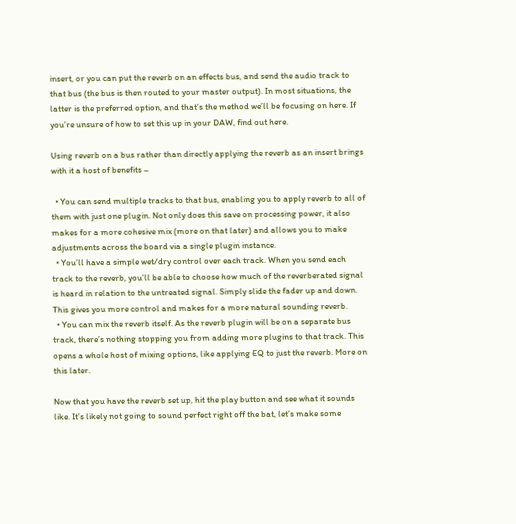insert, or you can put the reverb on an effects bus, and send the audio track to that bus (the bus is then routed to your master output). In most situations, the latter is the preferred option, and that’s the method we’ll be focusing on here. If you’re unsure of how to set this up in your DAW, find out here.

Using reverb on a bus rather than directly applying the reverb as an insert brings with it a host of benefits –

  • You can send multiple tracks to that bus, enabling you to apply reverb to all of them with just one plugin. Not only does this save on processing power, it also makes for a more cohesive mix (more on that later) and allows you to make adjustments across the board via a single plugin instance.
  • You’ll have a simple wet/dry control over each track. When you send each track to the reverb, you’ll be able to choose how much of the reverberated signal is heard in relation to the untreated signal. Simply slide the fader up and down. This gives you more control and makes for a more natural sounding reverb.
  • You can mix the reverb itself. As the reverb plugin will be on a separate bus track, there’s nothing stopping you from adding more plugins to that track. This opens a whole host of mixing options, like applying EQ to just the reverb. More on this later.

Now that you have the reverb set up, hit the play button and see what it sounds like. It’s likely not going to sound perfect right off the bat, let’s make some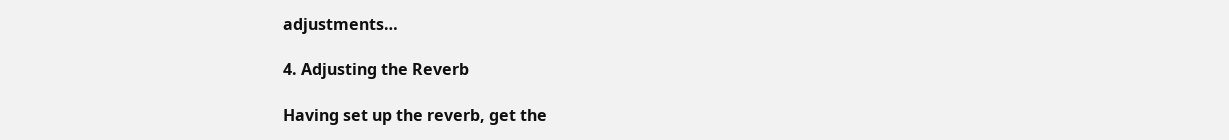adjustments…

4. Adjusting the Reverb

Having set up the reverb, get the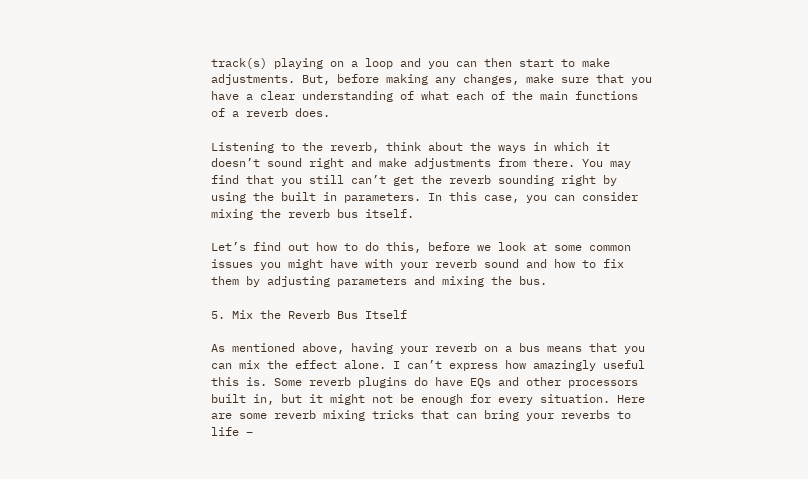track(s) playing on a loop and you can then start to make adjustments. But, before making any changes, make sure that you have a clear understanding of what each of the main functions of a reverb does.

Listening to the reverb, think about the ways in which it doesn’t sound right and make adjustments from there. You may find that you still can’t get the reverb sounding right by using the built in parameters. In this case, you can consider mixing the reverb bus itself.

Let’s find out how to do this, before we look at some common issues you might have with your reverb sound and how to fix them by adjusting parameters and mixing the bus.

5. Mix the Reverb Bus Itself

As mentioned above, having your reverb on a bus means that you can mix the effect alone. I can’t express how amazingly useful this is. Some reverb plugins do have EQs and other processors built in, but it might not be enough for every situation. Here are some reverb mixing tricks that can bring your reverbs to life –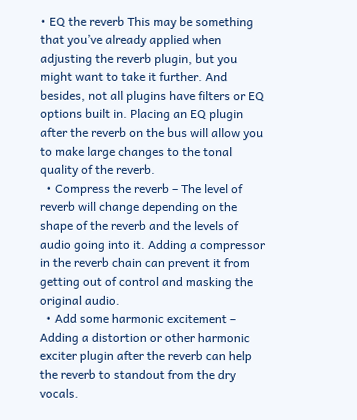• EQ the reverb This may be something that you’ve already applied when adjusting the reverb plugin, but you might want to take it further. And besides, not all plugins have filters or EQ options built in. Placing an EQ plugin after the reverb on the bus will allow you to make large changes to the tonal quality of the reverb.
  • Compress the reverb – The level of reverb will change depending on the shape of the reverb and the levels of audio going into it. Adding a compressor in the reverb chain can prevent it from getting out of control and masking the original audio.
  • Add some harmonic excitement – Adding a distortion or other harmonic exciter plugin after the reverb can help the reverb to standout from the dry vocals.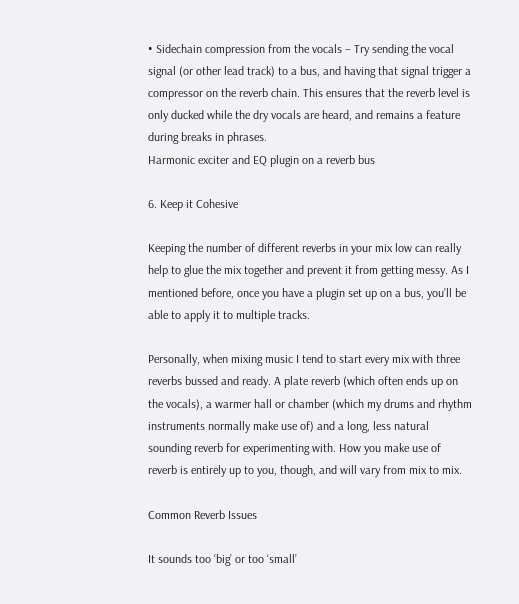• Sidechain compression from the vocals – Try sending the vocal signal (or other lead track) to a bus, and having that signal trigger a compressor on the reverb chain. This ensures that the reverb level is only ducked while the dry vocals are heard, and remains a feature during breaks in phrases.
Harmonic exciter and EQ plugin on a reverb bus

6. Keep it Cohesive

Keeping the number of different reverbs in your mix low can really help to glue the mix together and prevent it from getting messy. As I mentioned before, once you have a plugin set up on a bus, you’ll be able to apply it to multiple tracks.

Personally, when mixing music I tend to start every mix with three reverbs bussed and ready. A plate reverb (which often ends up on the vocals), a warmer hall or chamber (which my drums and rhythm instruments normally make use of) and a long, less natural sounding reverb for experimenting with. How you make use of reverb is entirely up to you, though, and will vary from mix to mix.

Common Reverb Issues

It sounds too ‘big’ or too ‘small’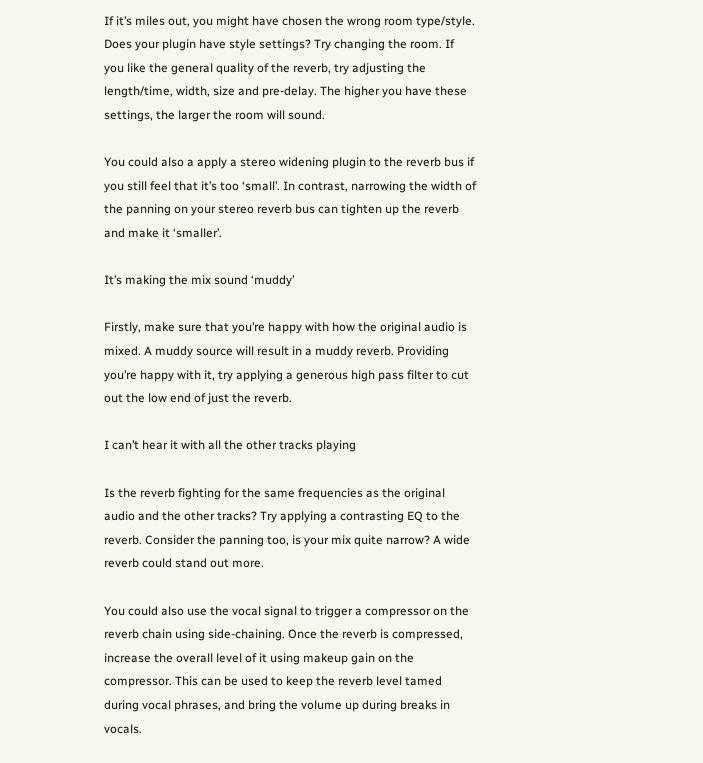If it’s miles out, you might have chosen the wrong room type/style. Does your plugin have style settings? Try changing the room. If you like the general quality of the reverb, try adjusting the length/time, width, size and pre-delay. The higher you have these settings, the larger the room will sound.

You could also a apply a stereo widening plugin to the reverb bus if you still feel that it’s too ‘small’. In contrast, narrowing the width of the panning on your stereo reverb bus can tighten up the reverb and make it ‘smaller’.

It’s making the mix sound ‘muddy’

Firstly, make sure that you’re happy with how the original audio is mixed. A muddy source will result in a muddy reverb. Providing you’re happy with it, try applying a generous high pass filter to cut out the low end of just the reverb.

I can’t hear it with all the other tracks playing

Is the reverb fighting for the same frequencies as the original audio and the other tracks? Try applying a contrasting EQ to the reverb. Consider the panning too, is your mix quite narrow? A wide reverb could stand out more.

You could also use the vocal signal to trigger a compressor on the reverb chain using side-chaining. Once the reverb is compressed, increase the overall level of it using makeup gain on the compressor. This can be used to keep the reverb level tamed during vocal phrases, and bring the volume up during breaks in vocals.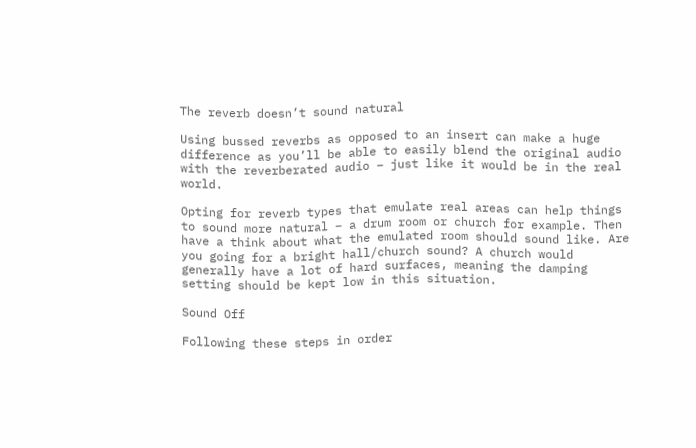The reverb doesn’t sound natural

Using bussed reverbs as opposed to an insert can make a huge difference as you’ll be able to easily blend the original audio with the reverberated audio – just like it would be in the real world.

Opting for reverb types that emulate real areas can help things to sound more natural – a drum room or church for example. Then have a think about what the emulated room should sound like. Are you going for a bright hall/church sound? A church would generally have a lot of hard surfaces, meaning the damping setting should be kept low in this situation.

Sound Off

Following these steps in order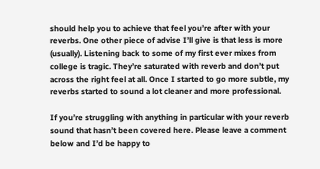should help you to achieve that feel you’re after with your reverbs. One other piece of advise I’ll give is that less is more (usually). Listening back to some of my first ever mixes from college is tragic. They’re saturated with reverb and don’t put across the right feel at all. Once I started to go more subtle, my reverbs started to sound a lot cleaner and more professional.

If you’re struggling with anything in particular with your reverb sound that hasn’t been covered here. Please leave a comment below and I’d be happy to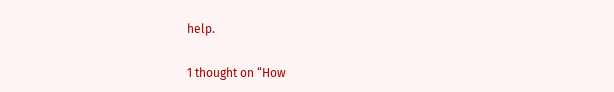help.

1 thought on “How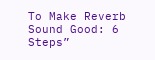To Make Reverb Sound Good: 6 Steps”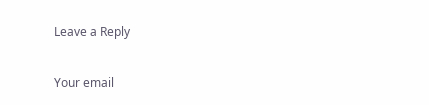Leave a Reply

Your email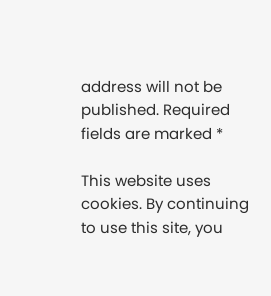address will not be published. Required fields are marked *

This website uses cookies. By continuing to use this site, you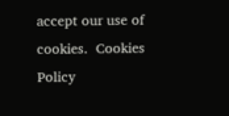accept our use of cookies.  Cookies Policy